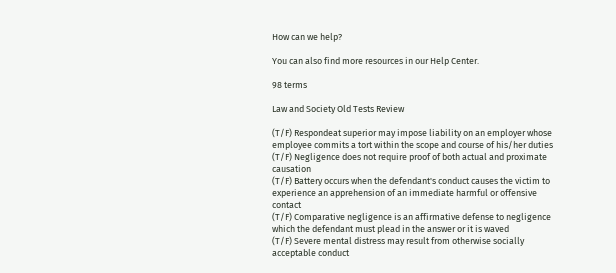How can we help?

You can also find more resources in our Help Center.

98 terms

Law and Society Old Tests Review

(T/F) Respondeat superior may impose liability on an employer whose employee commits a tort within the scope and course of his/her duties
(T/F) Negligence does not require proof of both actual and proximate causation
(T/F) Battery occurs when the defendant's conduct causes the victim to experience an apprehension of an immediate harmful or offensive contact
(T/F) Comparative negligence is an affirmative defense to negligence which the defendant must plead in the answer or it is waved
(T/F) Severe mental distress may result from otherwise socially acceptable conduct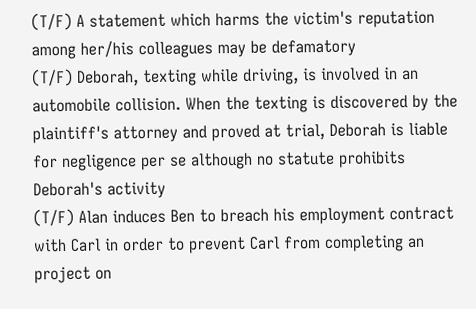(T/F) A statement which harms the victim's reputation among her/his colleagues may be defamatory
(T/F) Deborah, texting while driving, is involved in an automobile collision. When the texting is discovered by the plaintiff's attorney and proved at trial, Deborah is liable for negligence per se although no statute prohibits Deborah's activity
(T/F) Alan induces Ben to breach his employment contract with Carl in order to prevent Carl from completing an project on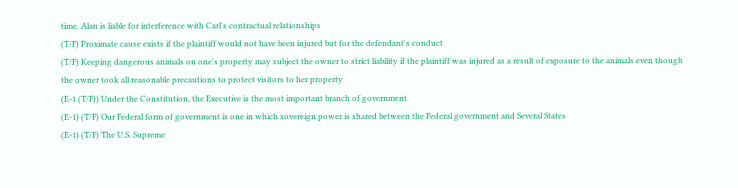time. Alan is liable for interference with Carl's contractual relationships
(T/F) Proximate cause exists if the plaintiff would not have been injured but for the defendant's conduct
(T/F) Keeping dangerous animals on one's property may subject the owner to strict liability if the plaintiff was injured as a result of exposure to the animals even though the owner took all reasonable precautions to protect visitors to her property
(E-1 (T/F)) Under the Constitution, the Executive is the most important branch of government
(E-1) (T/F) Our Federal form of government is one in which sovereign power is shared between the Federal government and Several States
(E-1) (T/F) The U.S. Supreme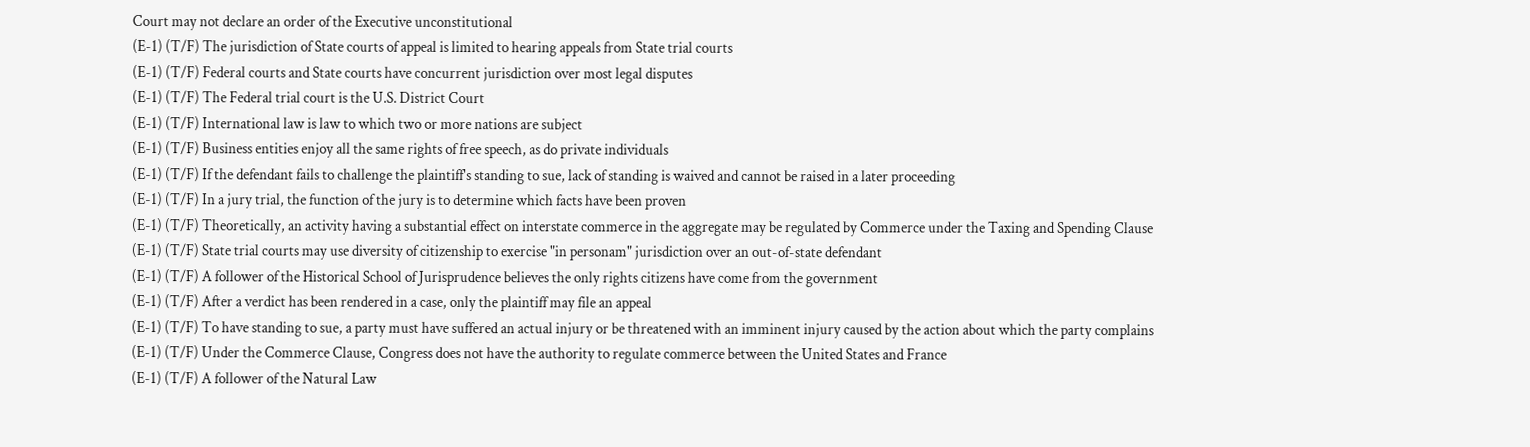Court may not declare an order of the Executive unconstitutional
(E-1) (T/F) The jurisdiction of State courts of appeal is limited to hearing appeals from State trial courts
(E-1) (T/F) Federal courts and State courts have concurrent jurisdiction over most legal disputes
(E-1) (T/F) The Federal trial court is the U.S. District Court
(E-1) (T/F) International law is law to which two or more nations are subject
(E-1) (T/F) Business entities enjoy all the same rights of free speech, as do private individuals
(E-1) (T/F) If the defendant fails to challenge the plaintiff's standing to sue, lack of standing is waived and cannot be raised in a later proceeding
(E-1) (T/F) In a jury trial, the function of the jury is to determine which facts have been proven
(E-1) (T/F) Theoretically, an activity having a substantial effect on interstate commerce in the aggregate may be regulated by Commerce under the Taxing and Spending Clause
(E-1) (T/F) State trial courts may use diversity of citizenship to exercise "in personam" jurisdiction over an out-of-state defendant
(E-1) (T/F) A follower of the Historical School of Jurisprudence believes the only rights citizens have come from the government
(E-1) (T/F) After a verdict has been rendered in a case, only the plaintiff may file an appeal
(E-1) (T/F) To have standing to sue, a party must have suffered an actual injury or be threatened with an imminent injury caused by the action about which the party complains
(E-1) (T/F) Under the Commerce Clause, Congress does not have the authority to regulate commerce between the United States and France
(E-1) (T/F) A follower of the Natural Law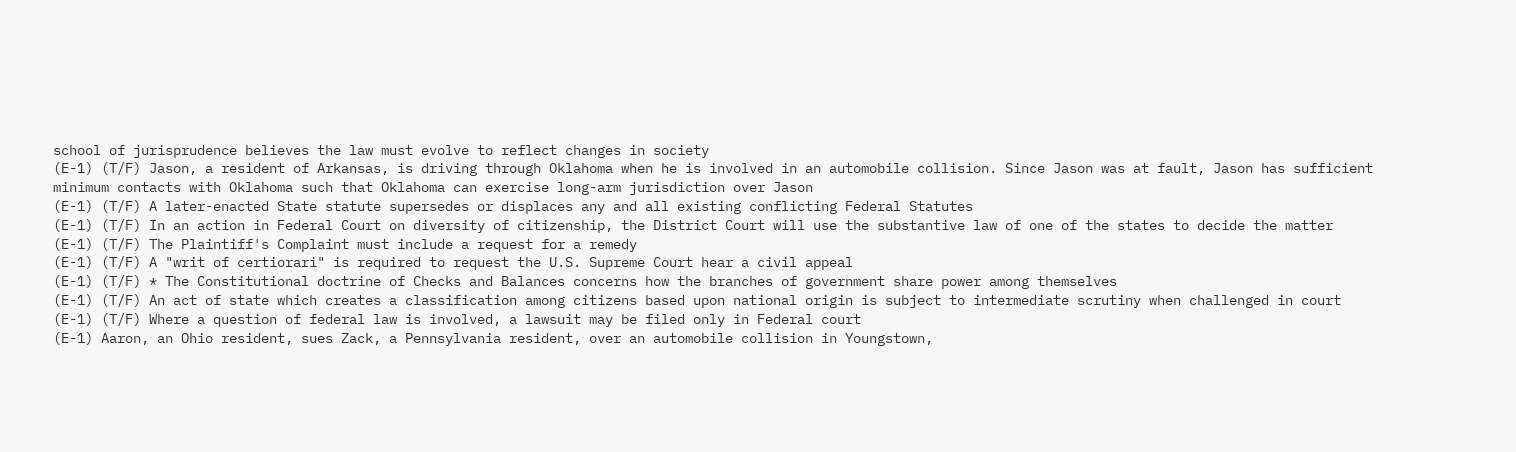school of jurisprudence believes the law must evolve to reflect changes in society
(E-1) (T/F) Jason, a resident of Arkansas, is driving through Oklahoma when he is involved in an automobile collision. Since Jason was at fault, Jason has sufficient minimum contacts with Oklahoma such that Oklahoma can exercise long-arm jurisdiction over Jason
(E-1) (T/F) A later-enacted State statute supersedes or displaces any and all existing conflicting Federal Statutes
(E-1) (T/F) In an action in Federal Court on diversity of citizenship, the District Court will use the substantive law of one of the states to decide the matter
(E-1) (T/F) The Plaintiff's Complaint must include a request for a remedy
(E-1) (T/F) A "writ of certiorari" is required to request the U.S. Supreme Court hear a civil appeal
(E-1) (T/F) * The Constitutional doctrine of Checks and Balances concerns how the branches of government share power among themselves
(E-1) (T/F) An act of state which creates a classification among citizens based upon national origin is subject to intermediate scrutiny when challenged in court
(E-1) (T/F) Where a question of federal law is involved, a lawsuit may be filed only in Federal court
(E-1) Aaron, an Ohio resident, sues Zack, a Pennsylvania resident, over an automobile collision in Youngstown,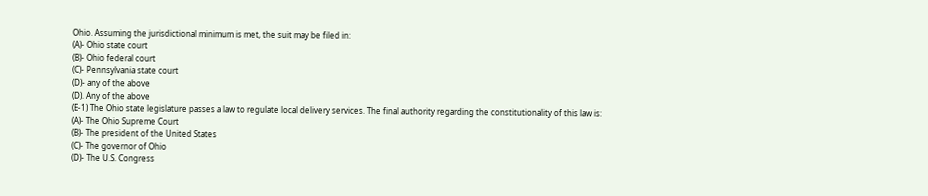Ohio. Assuming the jurisdictional minimum is met, the suit may be filed in:
(A)- Ohio state court
(B)- Ohio federal court
(C)- Pennsylvania state court
(D)- any of the above
(D). Any of the above
(E-1) The Ohio state legislature passes a law to regulate local delivery services. The final authority regarding the constitutionality of this law is:
(A)- The Ohio Supreme Court
(B)- The president of the United States
(C)- The governor of Ohio
(D)- The U.S. Congress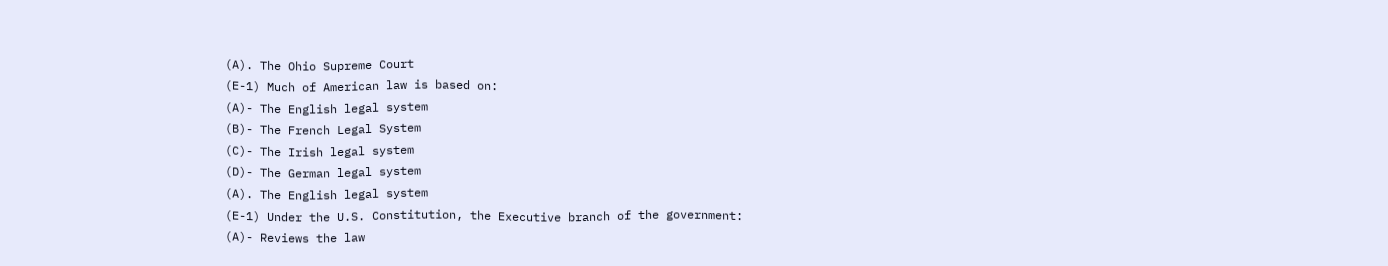(A). The Ohio Supreme Court
(E-1) Much of American law is based on:
(A)- The English legal system
(B)- The French Legal System
(C)- The Irish legal system
(D)- The German legal system
(A). The English legal system
(E-1) Under the U.S. Constitution, the Executive branch of the government:
(A)- Reviews the law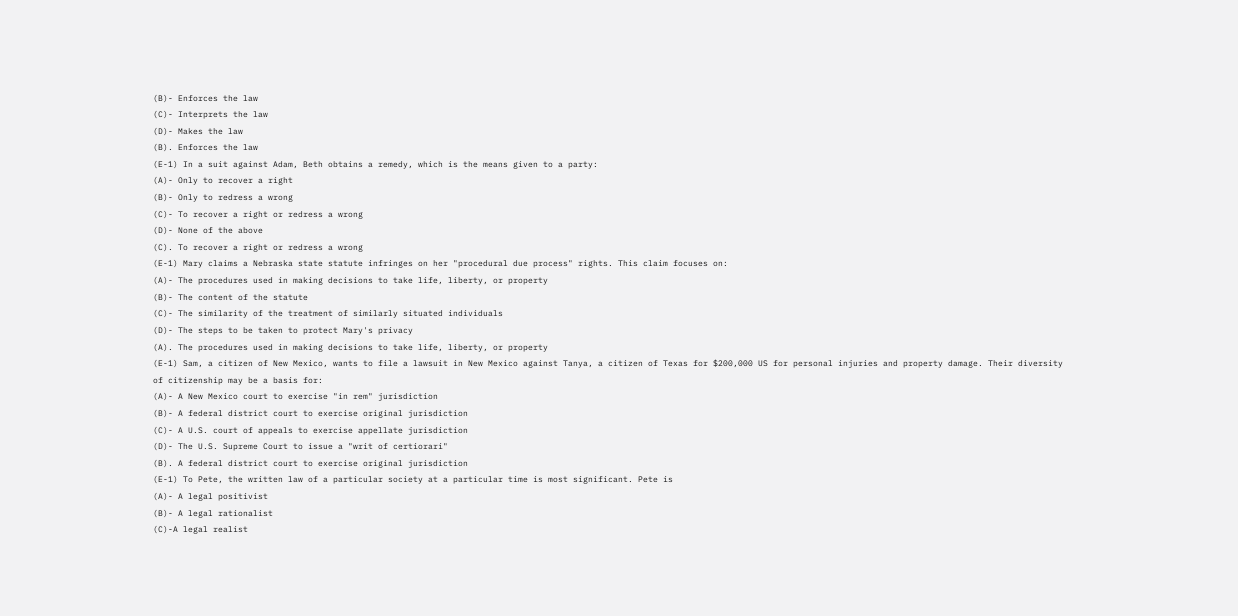(B)- Enforces the law
(C)- Interprets the law
(D)- Makes the law
(B). Enforces the law
(E-1) In a suit against Adam, Beth obtains a remedy, which is the means given to a party:
(A)- Only to recover a right
(B)- Only to redress a wrong
(C)- To recover a right or redress a wrong
(D)- None of the above
(C). To recover a right or redress a wrong
(E-1) Mary claims a Nebraska state statute infringes on her "procedural due process" rights. This claim focuses on:
(A)- The procedures used in making decisions to take life, liberty, or property
(B)- The content of the statute
(C)- The similarity of the treatment of similarly situated individuals
(D)- The steps to be taken to protect Mary's privacy
(A). The procedures used in making decisions to take life, liberty, or property
(E-1) Sam, a citizen of New Mexico, wants to file a lawsuit in New Mexico against Tanya, a citizen of Texas for $200,000 US for personal injuries and property damage. Their diversity of citizenship may be a basis for:
(A)- A New Mexico court to exercise "in rem" jurisdiction
(B)- A federal district court to exercise original jurisdiction
(C)- A U.S. court of appeals to exercise appellate jurisdiction
(D)- The U.S. Supreme Court to issue a "writ of certiorari"
(B). A federal district court to exercise original jurisdiction
(E-1) To Pete, the written law of a particular society at a particular time is most significant. Pete is
(A)- A legal positivist
(B)- A legal rationalist
(C)-A legal realist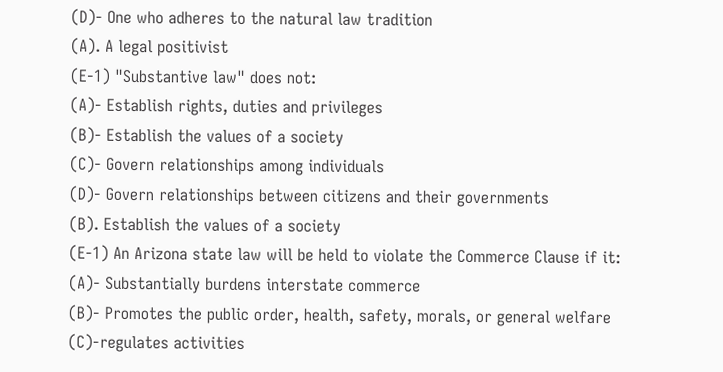(D)- One who adheres to the natural law tradition
(A). A legal positivist
(E-1) "Substantive law" does not:
(A)- Establish rights, duties and privileges
(B)- Establish the values of a society
(C)- Govern relationships among individuals
(D)- Govern relationships between citizens and their governments
(B). Establish the values of a society
(E-1) An Arizona state law will be held to violate the Commerce Clause if it:
(A)- Substantially burdens interstate commerce
(B)- Promotes the public order, health, safety, morals, or general welfare
(C)-regulates activities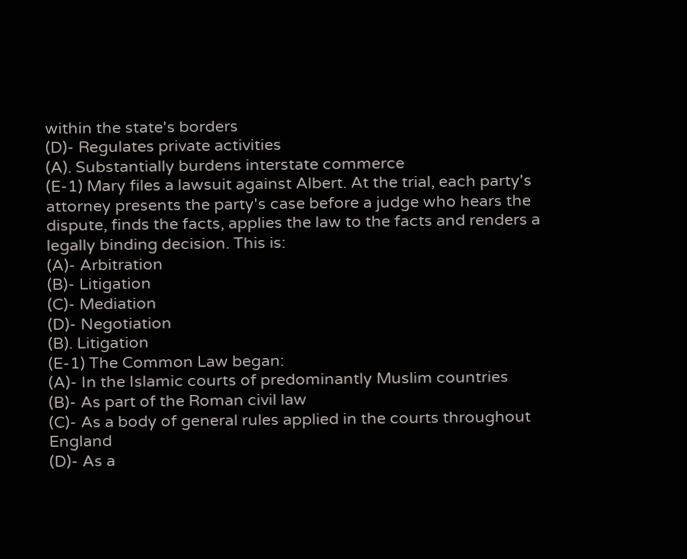within the state's borders
(D)- Regulates private activities
(A). Substantially burdens interstate commerce
(E-1) Mary files a lawsuit against Albert. At the trial, each party's attorney presents the party's case before a judge who hears the dispute, finds the facts, applies the law to the facts and renders a legally binding decision. This is:
(A)- Arbitration
(B)- Litigation
(C)- Mediation
(D)- Negotiation
(B). Litigation
(E-1) The Common Law began:
(A)- In the Islamic courts of predominantly Muslim countries
(B)- As part of the Roman civil law
(C)- As a body of general rules applied in the courts throughout England
(D)- As a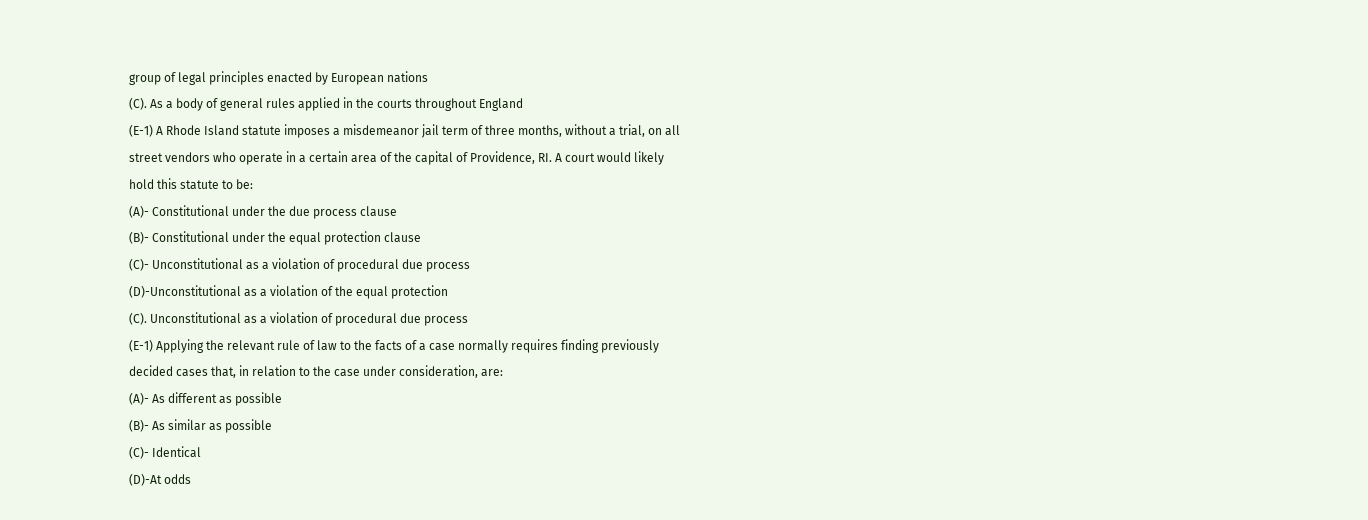group of legal principles enacted by European nations
(C). As a body of general rules applied in the courts throughout England
(E-1) A Rhode Island statute imposes a misdemeanor jail term of three months, without a trial, on all street vendors who operate in a certain area of the capital of Providence, RI. A court would likely hold this statute to be:
(A)- Constitutional under the due process clause
(B)- Constitutional under the equal protection clause
(C)- Unconstitutional as a violation of procedural due process
(D)-Unconstitutional as a violation of the equal protection
(C). Unconstitutional as a violation of procedural due process
(E-1) Applying the relevant rule of law to the facts of a case normally requires finding previously decided cases that, in relation to the case under consideration, are:
(A)- As different as possible
(B)- As similar as possible
(C)- Identical
(D)-At odds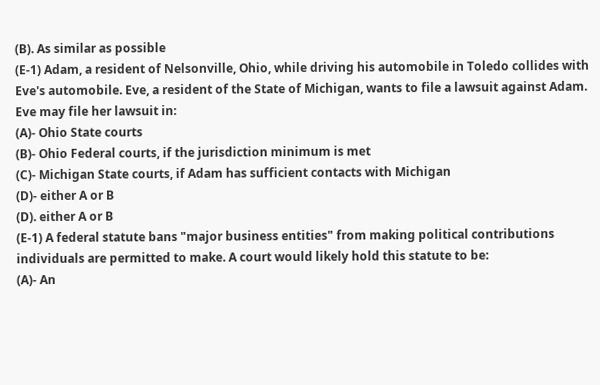(B). As similar as possible
(E-1) Adam, a resident of Nelsonville, Ohio, while driving his automobile in Toledo collides with Eve's automobile. Eve, a resident of the State of Michigan, wants to file a lawsuit against Adam. Eve may file her lawsuit in:
(A)- Ohio State courts
(B)- Ohio Federal courts, if the jurisdiction minimum is met
(C)- Michigan State courts, if Adam has sufficient contacts with Michigan
(D)- either A or B
(D). either A or B
(E-1) A federal statute bans "major business entities" from making political contributions individuals are permitted to make. A court would likely hold this statute to be:
(A)- An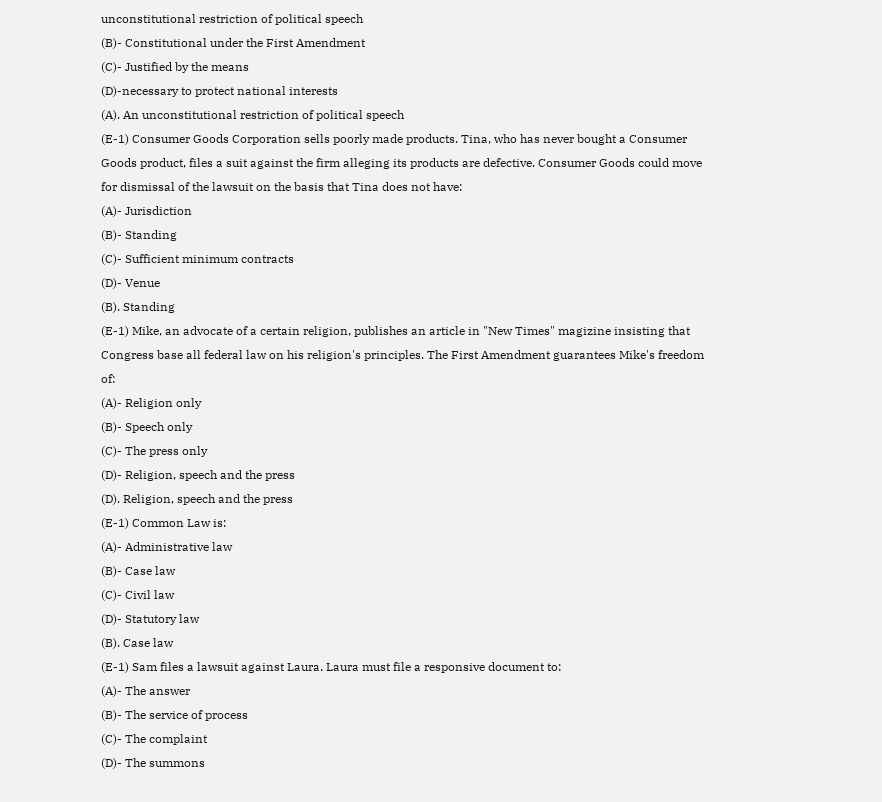unconstitutional restriction of political speech
(B)- Constitutional under the First Amendment
(C)- Justified by the means
(D)-necessary to protect national interests
(A). An unconstitutional restriction of political speech
(E-1) Consumer Goods Corporation sells poorly made products. Tina, who has never bought a Consumer Goods product, files a suit against the firm alleging its products are defective. Consumer Goods could move for dismissal of the lawsuit on the basis that Tina does not have:
(A)- Jurisdiction
(B)- Standing
(C)- Sufficient minimum contracts
(D)- Venue
(B). Standing
(E-1) Mike, an advocate of a certain religion, publishes an article in "New Times" magizine insisting that Congress base all federal law on his religion's principles. The First Amendment guarantees Mike's freedom of:
(A)- Religion only
(B)- Speech only
(C)- The press only
(D)- Religion, speech and the press
(D). Religion, speech and the press
(E-1) Common Law is:
(A)- Administrative law
(B)- Case law
(C)- Civil law
(D)- Statutory law
(B). Case law
(E-1) Sam files a lawsuit against Laura. Laura must file a responsive document to:
(A)- The answer
(B)- The service of process
(C)- The complaint
(D)- The summons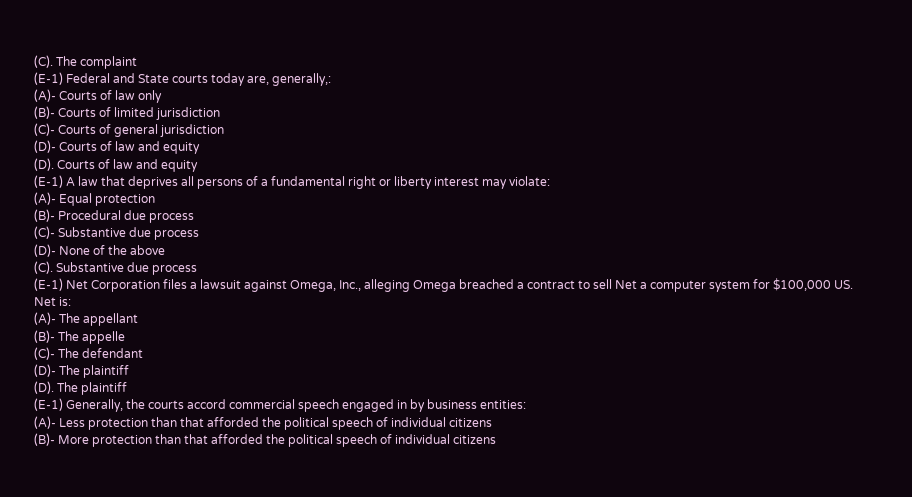(C). The complaint
(E-1) Federal and State courts today are, generally,:
(A)- Courts of law only
(B)- Courts of limited jurisdiction
(C)- Courts of general jurisdiction
(D)- Courts of law and equity
(D). Courts of law and equity
(E-1) A law that deprives all persons of a fundamental right or liberty interest may violate:
(A)- Equal protection
(B)- Procedural due process
(C)- Substantive due process
(D)- None of the above
(C). Substantive due process
(E-1) Net Corporation files a lawsuit against Omega, Inc., alleging Omega breached a contract to sell Net a computer system for $100,000 US. Net is:
(A)- The appellant
(B)- The appelle
(C)- The defendant
(D)- The plaintiff
(D). The plaintiff
(E-1) Generally, the courts accord commercial speech engaged in by business entities:
(A)- Less protection than that afforded the political speech of individual citizens
(B)- More protection than that afforded the political speech of individual citizens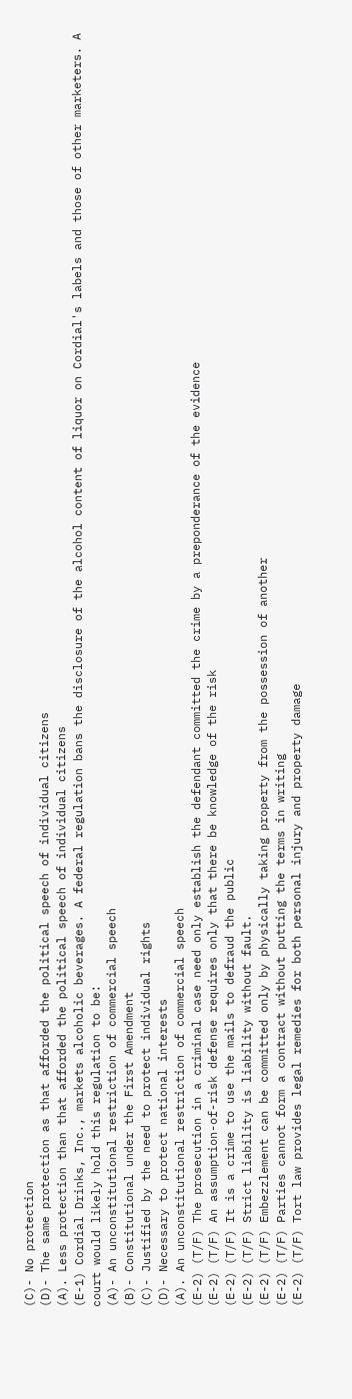(C)- No protection
(D)- The same protection as that afforded the political speech of individual citizens
(A). Less protection than that afforded the political speech of individual citizens
(E-1) Cordial Drinks, Inc., markets alcoholic beverages. A federal regulation bans the disclosure of the alcohol content of liquor on Cordial's labels and those of other marketers. A court would likely hold this regulation to be:
(A)- An unconstitutional restriction of commercial speech
(B)- Constitutional under the First Amendment
(C)- Justified by the need to protect individual rights
(D)- Necessary to protect national interests
(A). An unconstitutional restriction of commercial speech
(E-2) (T/F) The prosecution in a criminal case need only establish the defendant committed the crime by a preponderance of the evidence
(E-2) (T/F) An assumption-of-risk defense requires only that there be knowledge of the risk
(E-2) (T/F) It is a crime to use the mails to defraud the public
(E-2) (T/F) Strict liability is liability without fault.
(E-2) (T/F) Embezzlement can be committed only by physically taking property from the possession of another
(E-2) (T/F) Parties cannot form a contract without putting the terms in writing
(E-2) (T/F) Tort law provides legal remedies for both personal injury and property damage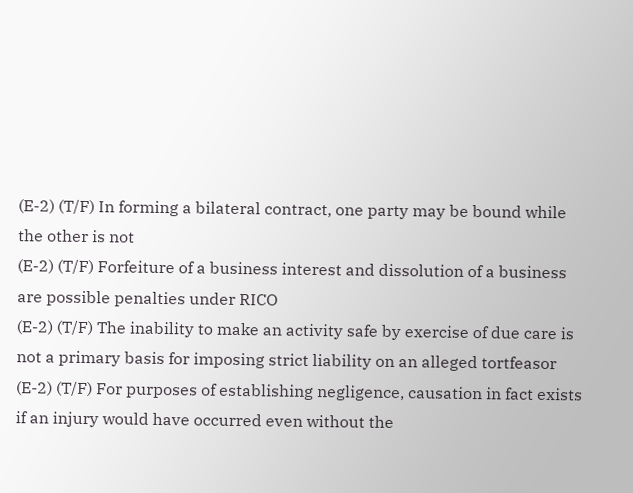(E-2) (T/F) In forming a bilateral contract, one party may be bound while the other is not
(E-2) (T/F) Forfeiture of a business interest and dissolution of a business are possible penalties under RICO
(E-2) (T/F) The inability to make an activity safe by exercise of due care is not a primary basis for imposing strict liability on an alleged tortfeasor
(E-2) (T/F) For purposes of establishing negligence, causation in fact exists if an injury would have occurred even without the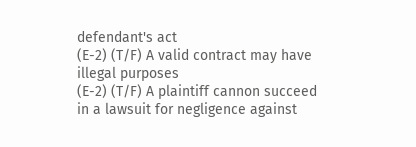defendant's act
(E-2) (T/F) A valid contract may have illegal purposes
(E-2) (T/F) A plaintiff cannon succeed in a lawsuit for negligence against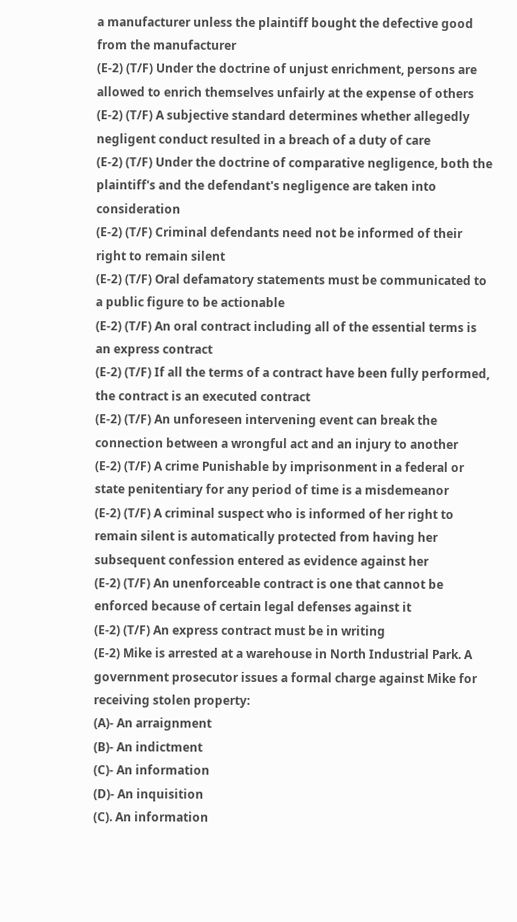a manufacturer unless the plaintiff bought the defective good from the manufacturer
(E-2) (T/F) Under the doctrine of unjust enrichment, persons are allowed to enrich themselves unfairly at the expense of others
(E-2) (T/F) A subjective standard determines whether allegedly negligent conduct resulted in a breach of a duty of care
(E-2) (T/F) Under the doctrine of comparative negligence, both the plaintiff's and the defendant's negligence are taken into consideration
(E-2) (T/F) Criminal defendants need not be informed of their right to remain silent
(E-2) (T/F) Oral defamatory statements must be communicated to a public figure to be actionable
(E-2) (T/F) An oral contract including all of the essential terms is an express contract
(E-2) (T/F) If all the terms of a contract have been fully performed, the contract is an executed contract
(E-2) (T/F) An unforeseen intervening event can break the connection between a wrongful act and an injury to another
(E-2) (T/F) A crime Punishable by imprisonment in a federal or state penitentiary for any period of time is a misdemeanor
(E-2) (T/F) A criminal suspect who is informed of her right to remain silent is automatically protected from having her subsequent confession entered as evidence against her
(E-2) (T/F) An unenforceable contract is one that cannot be enforced because of certain legal defenses against it
(E-2) (T/F) An express contract must be in writing
(E-2) Mike is arrested at a warehouse in North Industrial Park. A government prosecutor issues a formal charge against Mike for receiving stolen property:
(A)- An arraignment
(B)- An indictment
(C)- An information
(D)- An inquisition
(C). An information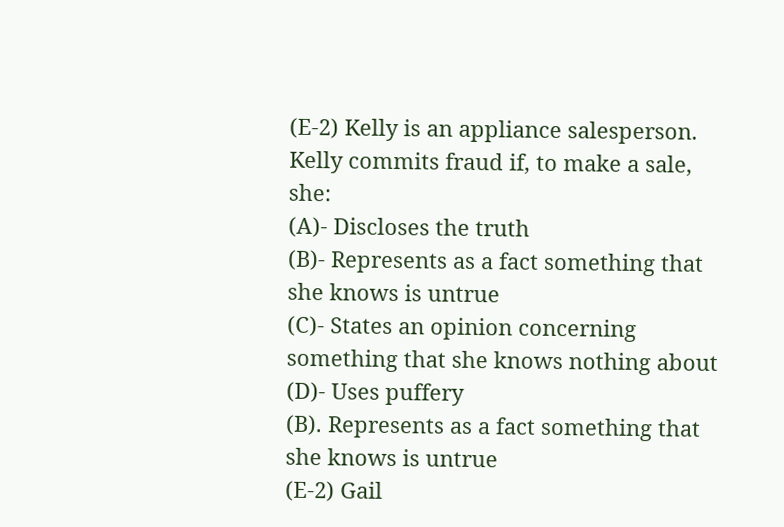(E-2) Kelly is an appliance salesperson. Kelly commits fraud if, to make a sale, she:
(A)- Discloses the truth
(B)- Represents as a fact something that she knows is untrue
(C)- States an opinion concerning something that she knows nothing about
(D)- Uses puffery
(B). Represents as a fact something that she knows is untrue
(E-2) Gail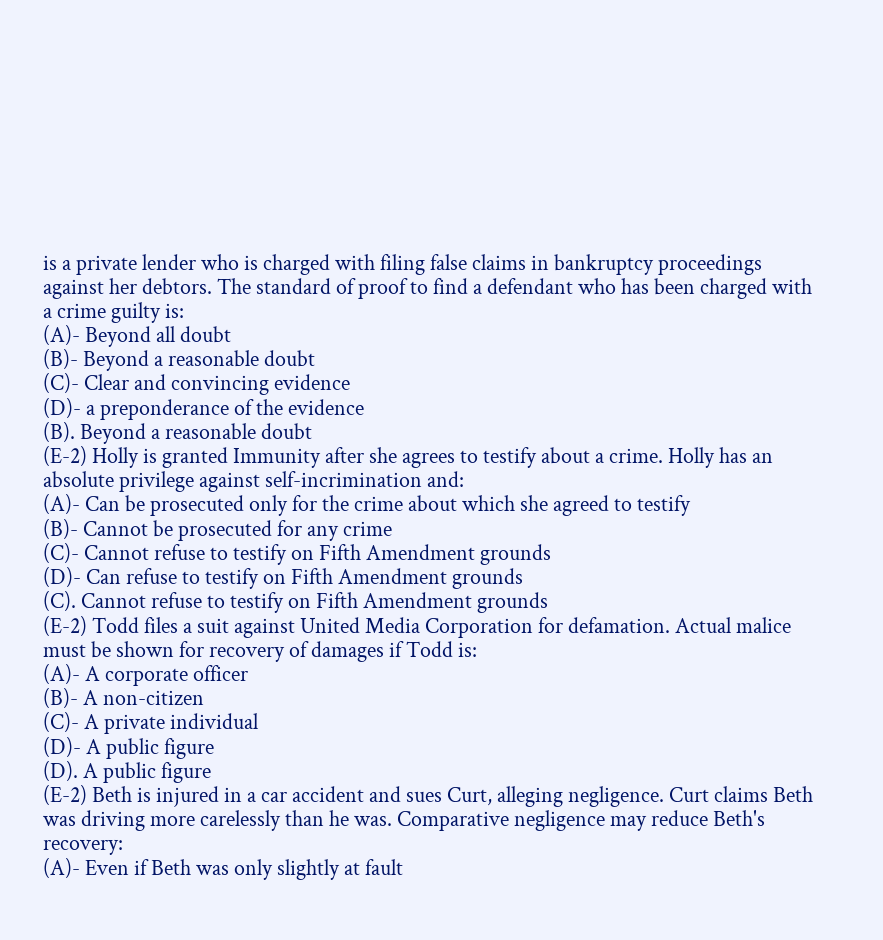is a private lender who is charged with filing false claims in bankruptcy proceedings against her debtors. The standard of proof to find a defendant who has been charged with a crime guilty is:
(A)- Beyond all doubt
(B)- Beyond a reasonable doubt
(C)- Clear and convincing evidence
(D)- a preponderance of the evidence
(B). Beyond a reasonable doubt
(E-2) Holly is granted Immunity after she agrees to testify about a crime. Holly has an absolute privilege against self-incrimination and:
(A)- Can be prosecuted only for the crime about which she agreed to testify
(B)- Cannot be prosecuted for any crime
(C)- Cannot refuse to testify on Fifth Amendment grounds
(D)- Can refuse to testify on Fifth Amendment grounds
(C). Cannot refuse to testify on Fifth Amendment grounds
(E-2) Todd files a suit against United Media Corporation for defamation. Actual malice must be shown for recovery of damages if Todd is:
(A)- A corporate officer
(B)- A non-citizen
(C)- A private individual
(D)- A public figure
(D). A public figure
(E-2) Beth is injured in a car accident and sues Curt, alleging negligence. Curt claims Beth was driving more carelessly than he was. Comparative negligence may reduce Beth's recovery:
(A)- Even if Beth was only slightly at fault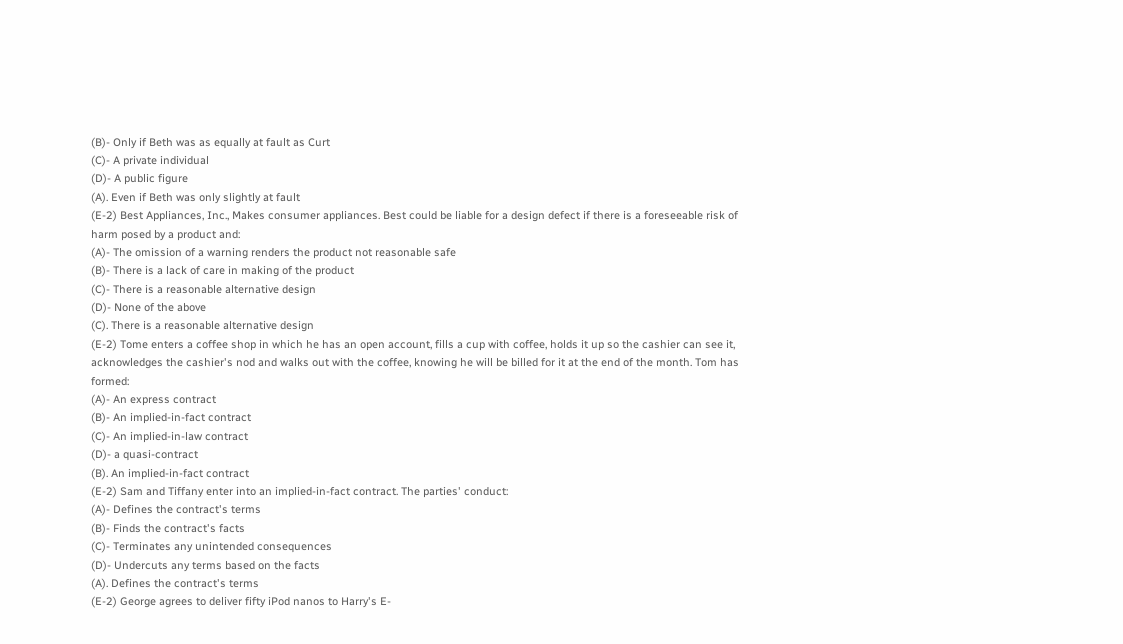(B)- Only if Beth was as equally at fault as Curt
(C)- A private individual
(D)- A public figure
(A). Even if Beth was only slightly at fault
(E-2) Best Appliances, Inc., Makes consumer appliances. Best could be liable for a design defect if there is a foreseeable risk of harm posed by a product and:
(A)- The omission of a warning renders the product not reasonable safe
(B)- There is a lack of care in making of the product
(C)- There is a reasonable alternative design
(D)- None of the above
(C). There is a reasonable alternative design
(E-2) Tome enters a coffee shop in which he has an open account, fills a cup with coffee, holds it up so the cashier can see it, acknowledges the cashier's nod and walks out with the coffee, knowing he will be billed for it at the end of the month. Tom has formed:
(A)- An express contract
(B)- An implied-in-fact contract
(C)- An implied-in-law contract
(D)- a quasi-contract
(B). An implied-in-fact contract
(E-2) Sam and Tiffany enter into an implied-in-fact contract. The parties' conduct:
(A)- Defines the contract's terms
(B)- Finds the contract's facts
(C)- Terminates any unintended consequences
(D)- Undercuts any terms based on the facts
(A). Defines the contract's terms
(E-2) George agrees to deliver fifty iPod nanos to Harry's E-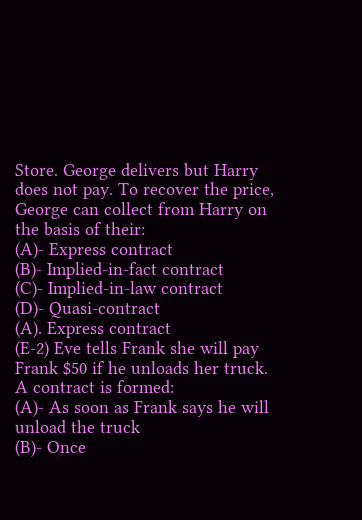Store. George delivers but Harry does not pay. To recover the price, George can collect from Harry on the basis of their:
(A)- Express contract
(B)- Implied-in-fact contract
(C)- Implied-in-law contract
(D)- Quasi-contract
(A). Express contract
(E-2) Eve tells Frank she will pay Frank $50 if he unloads her truck. A contract is formed:
(A)- As soon as Frank says he will unload the truck
(B)- Once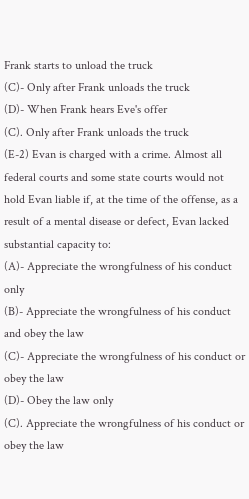Frank starts to unload the truck
(C)- Only after Frank unloads the truck
(D)- When Frank hears Eve's offer
(C). Only after Frank unloads the truck
(E-2) Evan is charged with a crime. Almost all federal courts and some state courts would not hold Evan liable if, at the time of the offense, as a result of a mental disease or defect, Evan lacked substantial capacity to:
(A)- Appreciate the wrongfulness of his conduct only
(B)- Appreciate the wrongfulness of his conduct and obey the law
(C)- Appreciate the wrongfulness of his conduct or obey the law
(D)- Obey the law only
(C). Appreciate the wrongfulness of his conduct or obey the law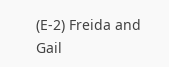(E-2) Freida and Gail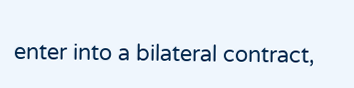enter into a bilateral contract,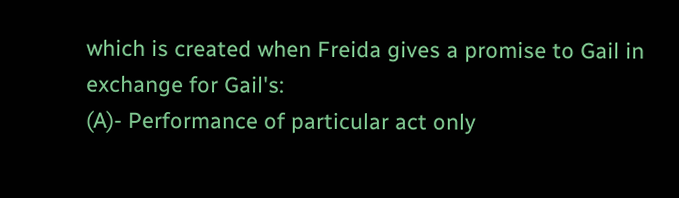which is created when Freida gives a promise to Gail in exchange for Gail's:
(A)- Performance of particular act only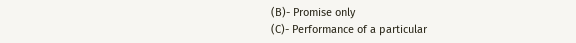(B)- Promise only
(C)- Performance of a particular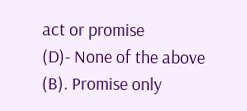act or promise
(D)- None of the above
(B). Promise only